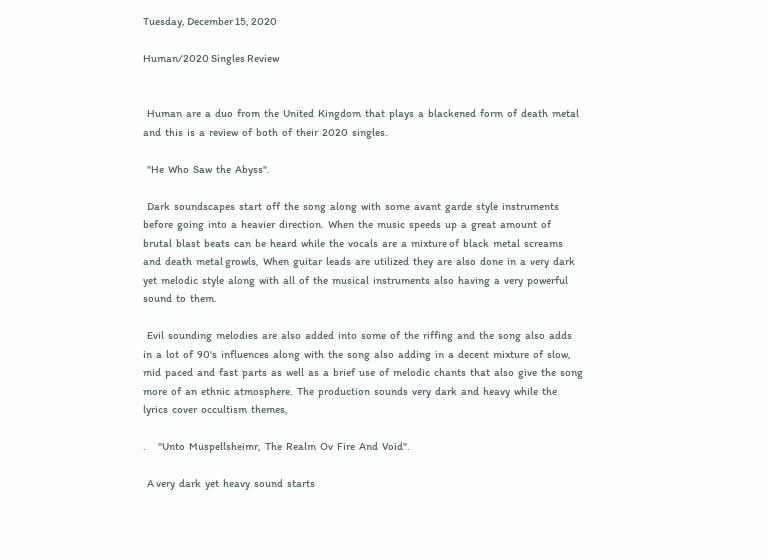Tuesday, December 15, 2020

Human/2020 Singles Review


  Human  are  a  duo  from  the  United  Kingdom  that  plays  a  blackened  form  of  death  metal  and  this  is  a  review  of  both  of  their  2020  singles.

  "He  Who  Saw  the  Abyss".

  Dark  soundscapes  start  off  the  song  along  with  some  avant  garde  style  instruments  before  going  into  a  heavier  direction.  When  the  music  speeds  up  a  great  amount  of  brutal  blast  beats  can  be  heard  while  the  vocals  are  a  mixture of  black  metal  screams  and  death  metal growls,  When  guitar  leads  are  utilized  they  are  also  done  in  a  very  dark  yet  melodic  style  along  with  all  of  the  musical  instruments  also  having  a  very  powerful  sound  to  them.

  Evil  sounding  melodies  are  also  added  into  some  of  the  riffing  and  the  song  also  adds  in  a  lot  of  90's  influences  along  with  the  song  also  adding  in  a  decent  mixture  of  slow,  mid  paced  and  fast  parts  as  well  as  a  brief  use  of  melodic  chants  that  also  give  the  song  more  of  an  ethnic  atmosphere.  The  production  sounds  very  dark  and  heavy  while  the  lyrics  cover  occultism  themes,

.      "Unto  Muspellsheimr,  The  Realm  Ov  Fire  And  Void".

  A very  dark  yet  heavy  sound  starts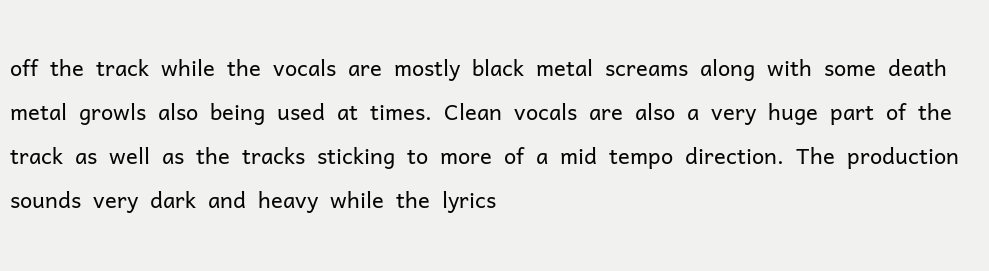off  the  track  while  the  vocals  are  mostly  black  metal  screams  along  with  some  death  metal  growls  also  being  used  at  times.  Clean  vocals  are  also  a  very  huge  part  of  the  track  as  well  as  the  tracks  sticking  to  more  of  a  mid  tempo  direction.  The  production  sounds  very  dark  and  heavy  while  the  lyrics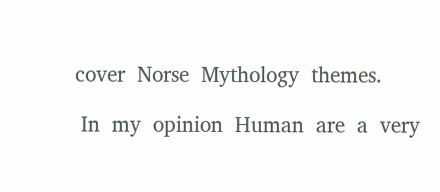cover  Norse  Mythology  themes.

 In  my  opinion  Human  are  a  very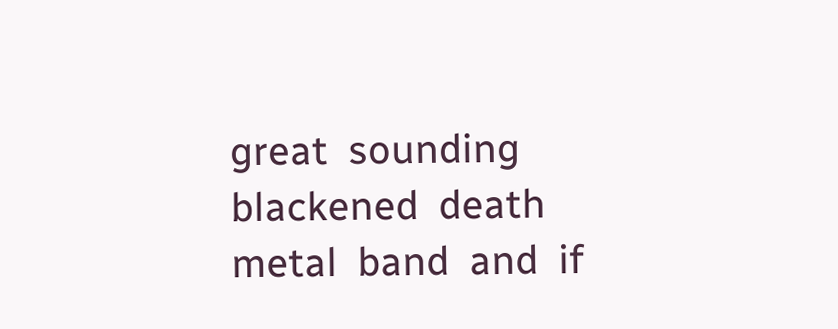great  sounding  blackened  death  metal  band  and  if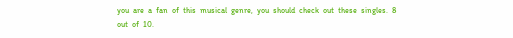you  are  a  fan  of  this  musical  genre,  you  should  check  out  these  singles.  8  out  of  10.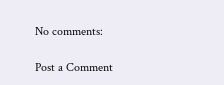No comments:

Post a Comment